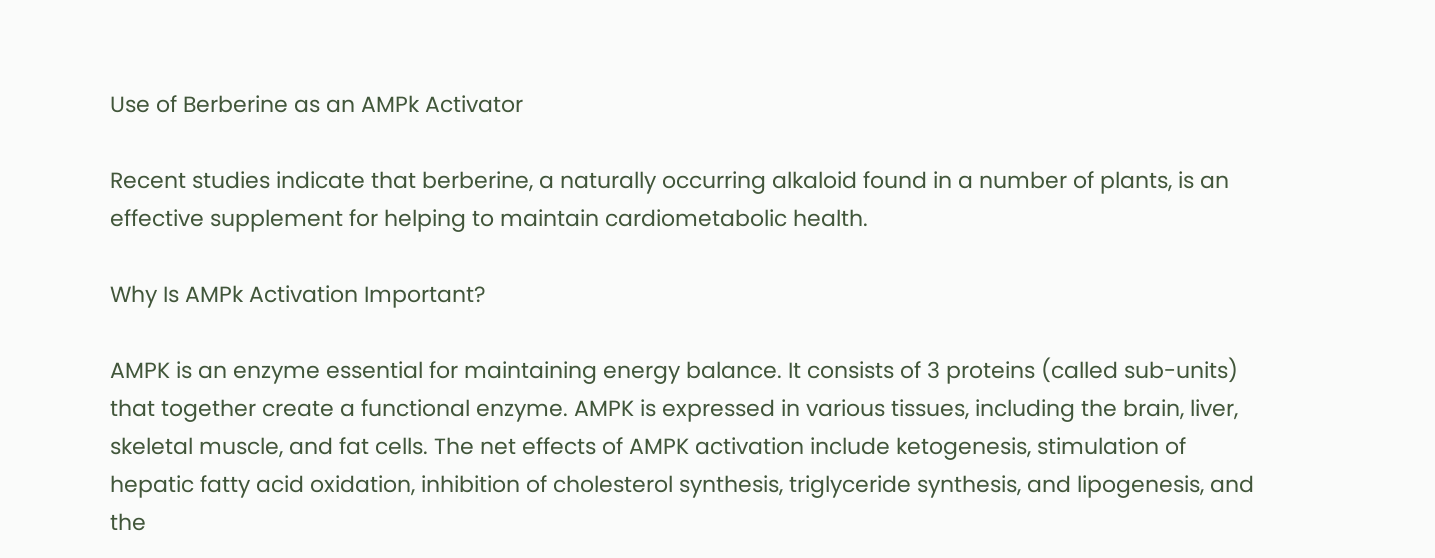Use of Berberine as an AMPk Activator

Recent studies indicate that berberine, a naturally occurring alkaloid found in a number of plants, is an effective supplement for helping to maintain cardiometabolic health.

Why Is AMPk Activation Important?

AMPK is an enzyme essential for maintaining energy balance. It consists of 3 proteins (called sub-units) that together create a functional enzyme. AMPK is expressed in various tissues, including the brain, liver, skeletal muscle, and fat cells. The net effects of AMPK activation include ketogenesis, stimulation of hepatic fatty acid oxidation, inhibition of cholesterol synthesis, triglyceride synthesis, and lipogenesis, and the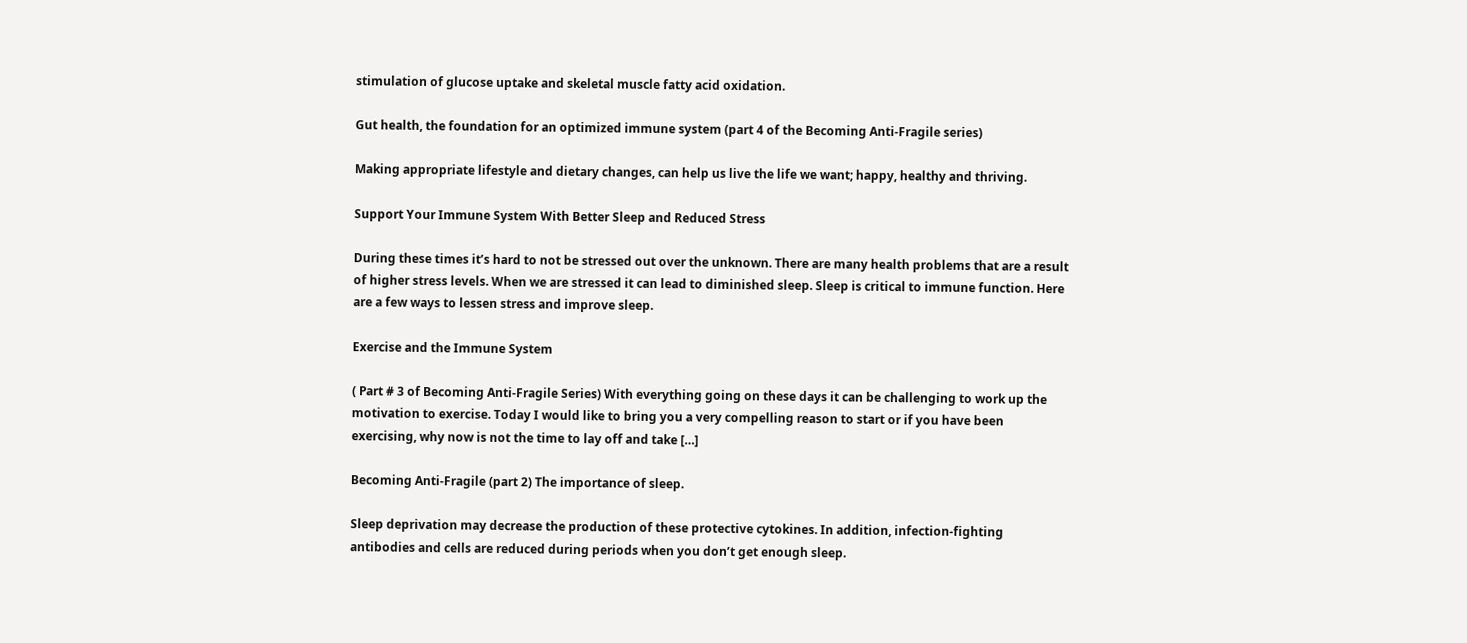stimulation of glucose uptake and skeletal muscle fatty acid oxidation.

Gut health, the foundation for an optimized immune system (part 4 of the Becoming Anti-Fragile series)

Making appropriate lifestyle and dietary changes, can help us live the life we want; happy, healthy and thriving.

Support Your Immune System With Better Sleep and Reduced Stress

During these times it’s hard to not be stressed out over the unknown. There are many health problems that are a result of higher stress levels. When we are stressed it can lead to diminished sleep. Sleep is critical to immune function. Here are a few ways to lessen stress and improve sleep.

Exercise and the Immune System

( Part # 3 of Becoming Anti-Fragile Series) With everything going on these days it can be challenging to work up the motivation to exercise. Today I would like to bring you a very compelling reason to start or if you have been exercising, why now is not the time to lay off and take […]

Becoming Anti-Fragile (part 2) The importance of sleep.

Sleep deprivation may decrease the production of these protective cytokines. In addition, infection-fighting antibodies and cells are reduced during periods when you don’t get enough sleep.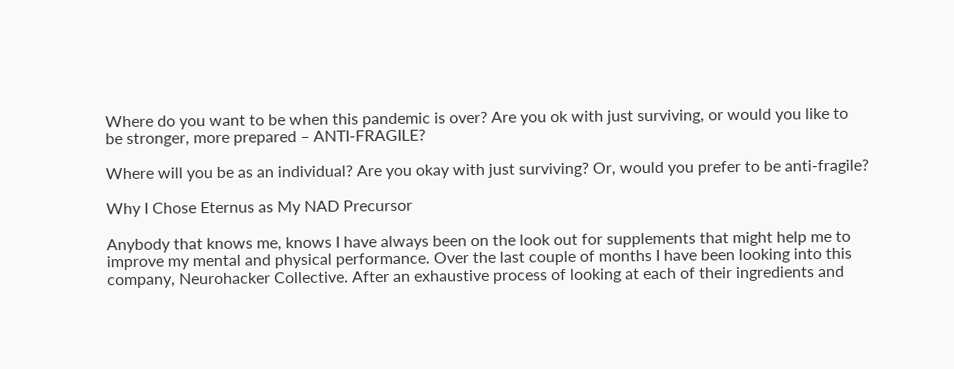Where do you want to be when this pandemic is over? Are you ok with just surviving, or would you like to be stronger, more prepared – ANTI-FRAGILE?

Where will you be as an individual? Are you okay with just surviving? Or, would you prefer to be anti-fragile?

Why I Chose Eternus as My NAD Precursor

Anybody that knows me, knows I have always been on the look out for supplements that might help me to improve my mental and physical performance. Over the last couple of months I have been looking into this company, Neurohacker Collective. After an exhaustive process of looking at each of their ingredients and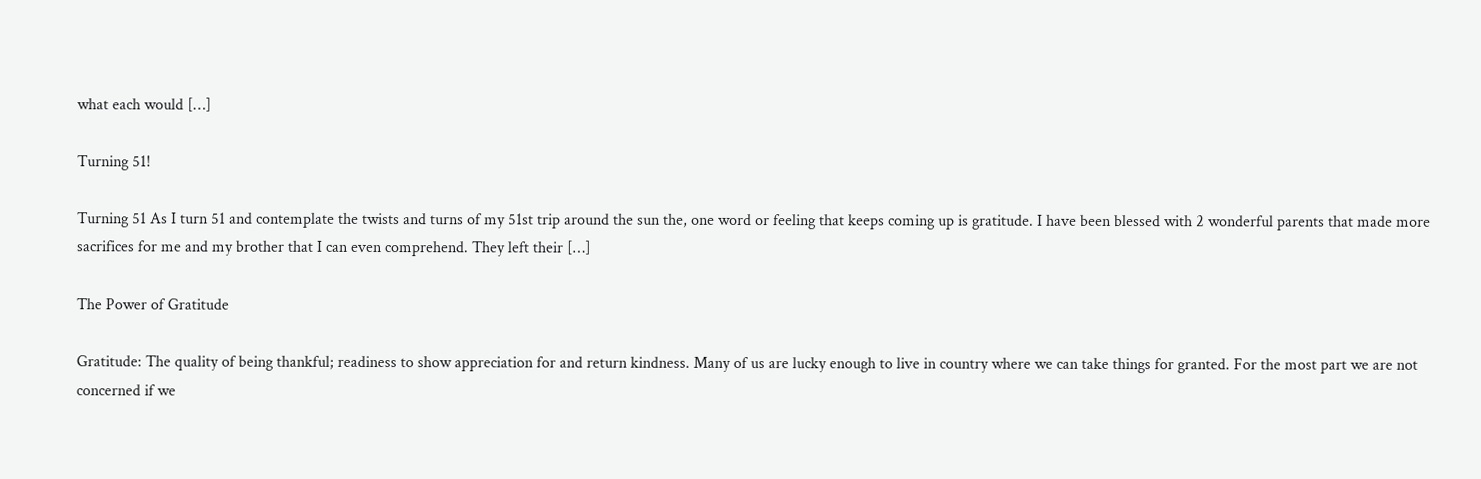what each would […]

Turning 51!

Turning 51 As I turn 51 and contemplate the twists and turns of my 51st trip around the sun the, one word or feeling that keeps coming up is gratitude. I have been blessed with 2 wonderful parents that made more sacrifices for me and my brother that I can even comprehend. They left their […]

The Power of Gratitude

Gratitude: The quality of being thankful; readiness to show appreciation for and return kindness. Many of us are lucky enough to live in country where we can take things for granted. For the most part we are not concerned if we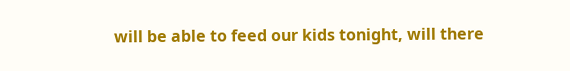will be able to feed our kids tonight, will there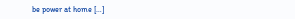be power at home […]